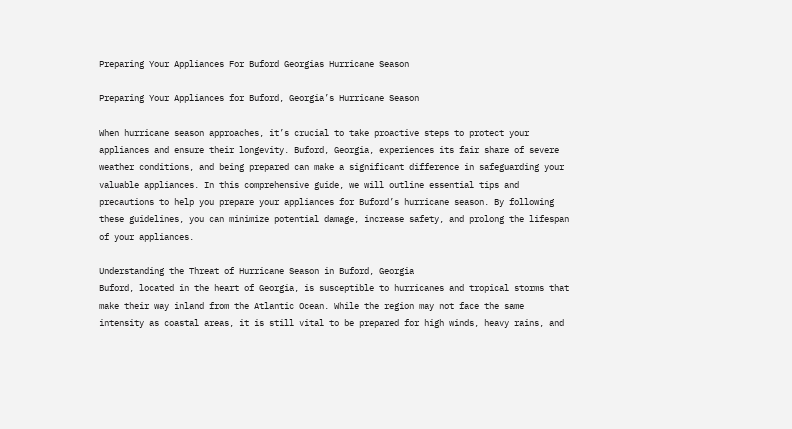Preparing Your Appliances For Buford Georgias Hurricane Season

Preparing Your Appliances for Buford, Georgia’s Hurricane Season

When hurricane season approaches, it’s crucial to take proactive steps to protect your appliances and ensure their longevity. Buford, Georgia, experiences its fair share of severe weather conditions, and being prepared can make a significant difference in safeguarding your valuable appliances. In this comprehensive guide, we will outline essential tips and precautions to help you prepare your appliances for Buford’s hurricane season. By following these guidelines, you can minimize potential damage, increase safety, and prolong the lifespan of your appliances.

Understanding the Threat of Hurricane Season in Buford, Georgia
Buford, located in the heart of Georgia, is susceptible to hurricanes and tropical storms that make their way inland from the Atlantic Ocean. While the region may not face the same intensity as coastal areas, it is still vital to be prepared for high winds, heavy rains, and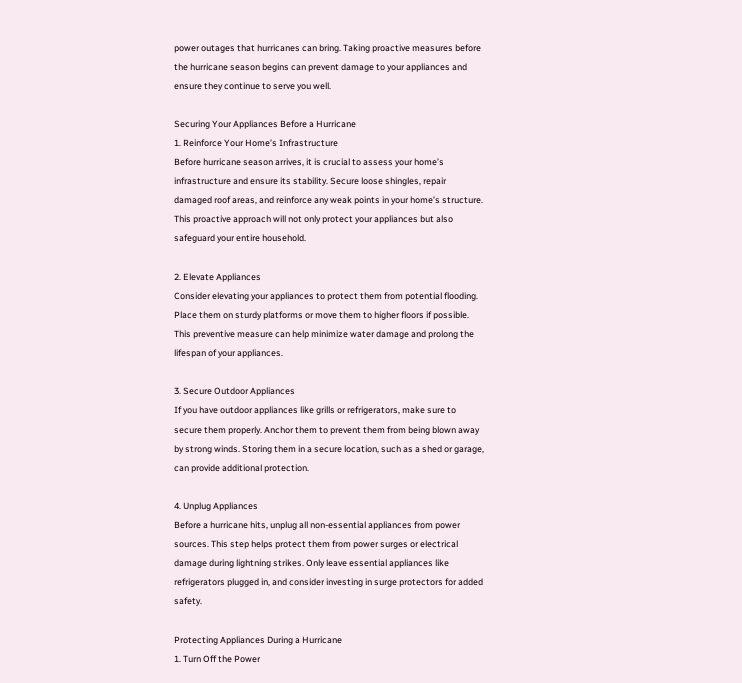power outages that hurricanes can bring. Taking proactive measures before the hurricane season begins can prevent damage to your appliances and ensure they continue to serve you well.

Securing Your Appliances Before a Hurricane
1. Reinforce Your Home’s Infrastructure
Before hurricane season arrives, it is crucial to assess your home’s infrastructure and ensure its stability. Secure loose shingles, repair damaged roof areas, and reinforce any weak points in your home’s structure. This proactive approach will not only protect your appliances but also safeguard your entire household.

2. Elevate Appliances
Consider elevating your appliances to protect them from potential flooding. Place them on sturdy platforms or move them to higher floors if possible. This preventive measure can help minimize water damage and prolong the lifespan of your appliances.

3. Secure Outdoor Appliances
If you have outdoor appliances like grills or refrigerators, make sure to secure them properly. Anchor them to prevent them from being blown away by strong winds. Storing them in a secure location, such as a shed or garage, can provide additional protection.

4. Unplug Appliances
Before a hurricane hits, unplug all non-essential appliances from power sources. This step helps protect them from power surges or electrical damage during lightning strikes. Only leave essential appliances like refrigerators plugged in, and consider investing in surge protectors for added safety.

Protecting Appliances During a Hurricane
1. Turn Off the Power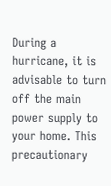During a hurricane, it is advisable to turn off the main power supply to your home. This precautionary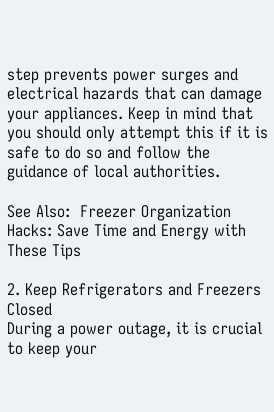step prevents power surges and electrical hazards that can damage your appliances. Keep in mind that you should only attempt this if it is safe to do so and follow the guidance of local authorities.

See Also:  Freezer Organization Hacks: Save Time and Energy with These Tips

2. Keep Refrigerators and Freezers Closed
During a power outage, it is crucial to keep your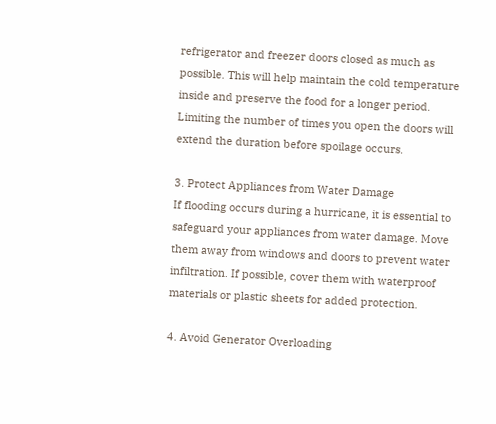refrigerator and freezer doors closed as much as possible. This will help maintain the cold temperature inside and preserve the food for a longer period. Limiting the number of times you open the doors will extend the duration before spoilage occurs.

3. Protect Appliances from Water Damage
If flooding occurs during a hurricane, it is essential to safeguard your appliances from water damage. Move them away from windows and doors to prevent water infiltration. If possible, cover them with waterproof materials or plastic sheets for added protection.

4. Avoid Generator Overloading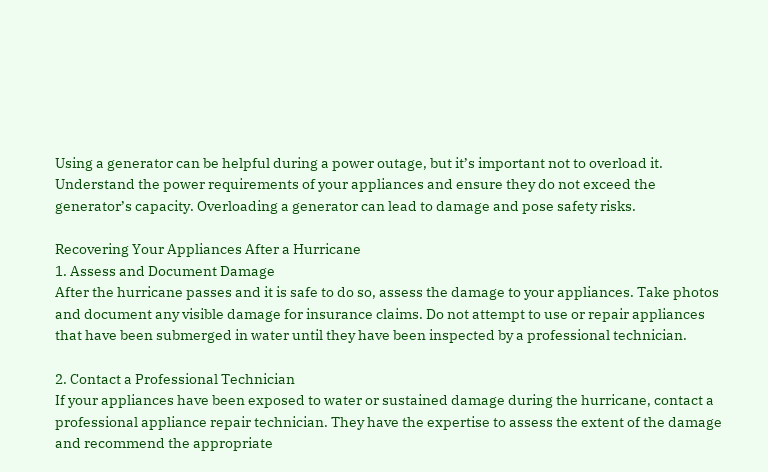Using a generator can be helpful during a power outage, but it’s important not to overload it. Understand the power requirements of your appliances and ensure they do not exceed the generator’s capacity. Overloading a generator can lead to damage and pose safety risks.

Recovering Your Appliances After a Hurricane
1. Assess and Document Damage
After the hurricane passes and it is safe to do so, assess the damage to your appliances. Take photos and document any visible damage for insurance claims. Do not attempt to use or repair appliances that have been submerged in water until they have been inspected by a professional technician.

2. Contact a Professional Technician
If your appliances have been exposed to water or sustained damage during the hurricane, contact a professional appliance repair technician. They have the expertise to assess the extent of the damage and recommend the appropriate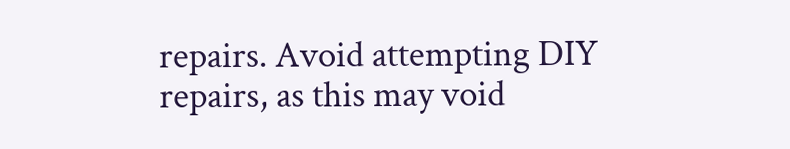repairs. Avoid attempting DIY repairs, as this may void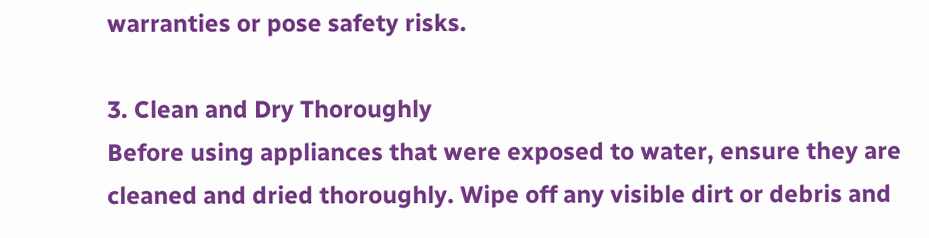warranties or pose safety risks.

3. Clean and Dry Thoroughly
Before using appliances that were exposed to water, ensure they are cleaned and dried thoroughly. Wipe off any visible dirt or debris and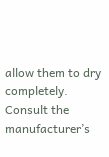allow them to dry completely. Consult the manufacturer’s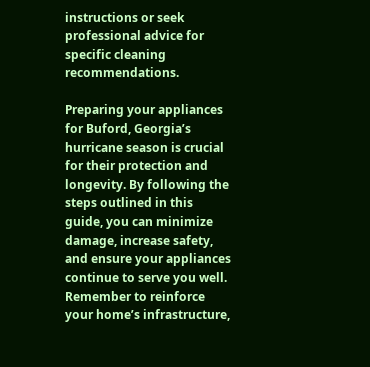instructions or seek professional advice for specific cleaning recommendations.

Preparing your appliances for Buford, Georgia’s hurricane season is crucial for their protection and longevity. By following the steps outlined in this guide, you can minimize damage, increase safety, and ensure your appliances continue to serve you well. Remember to reinforce your home’s infrastructure,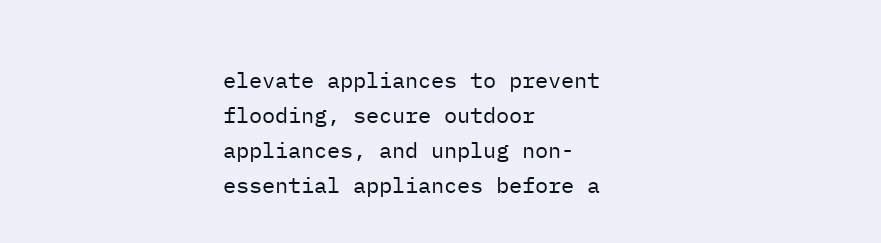elevate appliances to prevent flooding, secure outdoor appliances, and unplug non-essential appliances before a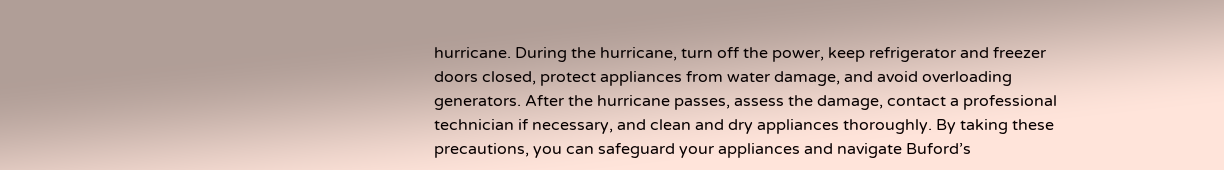hurricane. During the hurricane, turn off the power, keep refrigerator and freezer doors closed, protect appliances from water damage, and avoid overloading generators. After the hurricane passes, assess the damage, contact a professional technician if necessary, and clean and dry appliances thoroughly. By taking these precautions, you can safeguard your appliances and navigate Buford’s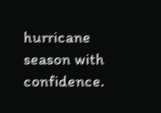hurricane season with confidence.